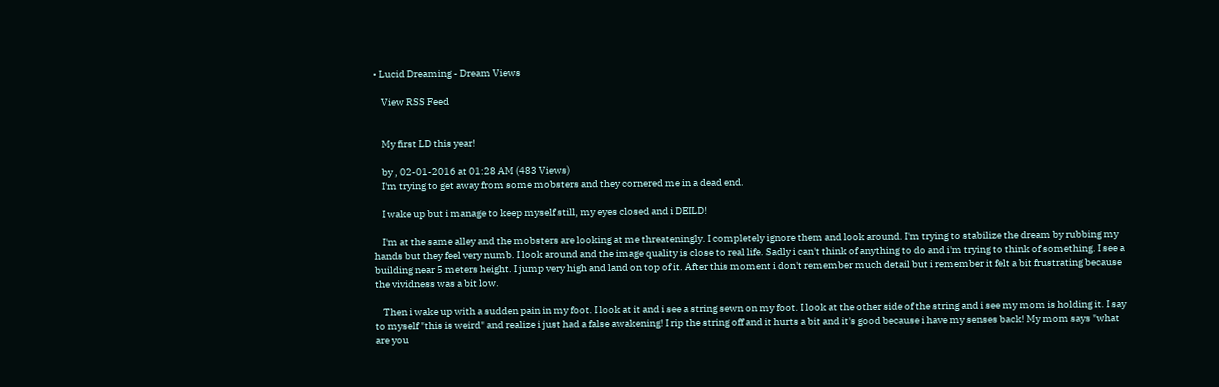• Lucid Dreaming - Dream Views

    View RSS Feed


    My first LD this year!

    by , 02-01-2016 at 01:28 AM (483 Views)
    I'm trying to get away from some mobsters and they cornered me in a dead end.

    I wake up but i manage to keep myself still, my eyes closed and i DEILD!

    I'm at the same alley and the mobsters are looking at me threateningly. I completely ignore them and look around. I'm trying to stabilize the dream by rubbing my hands but they feel very numb. I look around and the image quality is close to real life. Sadly i can't think of anything to do and i'm trying to think of something. I see a building near 5 meters height. I jump very high and land on top of it. After this moment i don't remember much detail but i remember it felt a bit frustrating because the vividness was a bit low.

    Then i wake up with a sudden pain in my foot. I look at it and i see a string sewn on my foot. I look at the other side of the string and i see my mom is holding it. I say to myself "this is weird" and realize i just had a false awakening! I rip the string off and it hurts a bit and it's good because i have my senses back! My mom says "what are you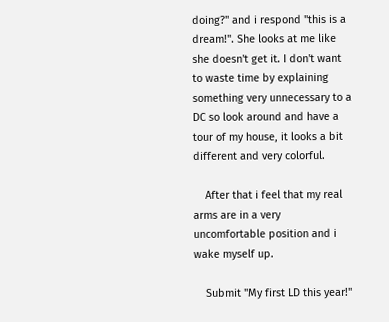doing?" and i respond "this is a dream!". She looks at me like she doesn't get it. I don't want to waste time by explaining something very unnecessary to a DC so look around and have a tour of my house, it looks a bit different and very colorful.

    After that i feel that my real arms are in a very uncomfortable position and i wake myself up.

    Submit "My first LD this year!"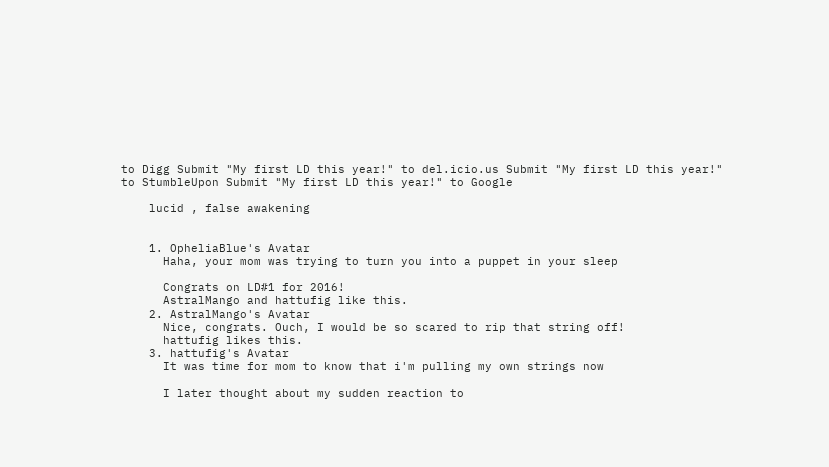to Digg Submit "My first LD this year!" to del.icio.us Submit "My first LD this year!" to StumbleUpon Submit "My first LD this year!" to Google

    lucid , false awakening


    1. OpheliaBlue's Avatar
      Haha, your mom was trying to turn you into a puppet in your sleep

      Congrats on LD#1 for 2016!
      AstralMango and hattufig like this.
    2. AstralMango's Avatar
      Nice, congrats. Ouch, I would be so scared to rip that string off!
      hattufig likes this.
    3. hattufig's Avatar
      It was time for mom to know that i'm pulling my own strings now

      I later thought about my sudden reaction to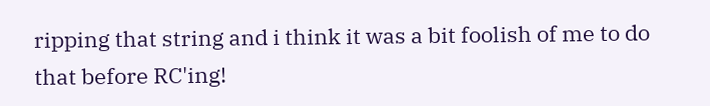ripping that string and i think it was a bit foolish of me to do that before RC'ing!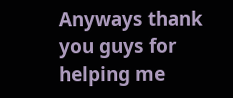Anyways thank you guys for helping me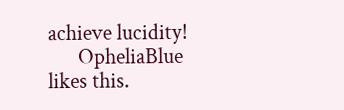achieve lucidity!
      OpheliaBlue likes this.